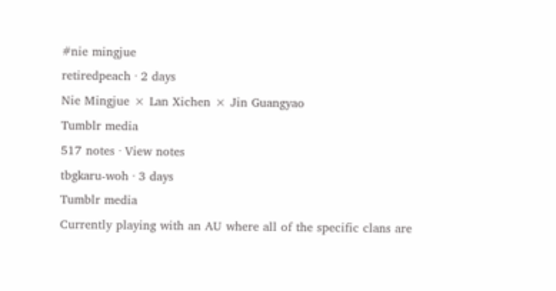#nie mingjue
retiredpeach · 2 days
Nie Mingjue × Lan Xichen × Jin Guangyao
Tumblr media
517 notes · View notes
tbgkaru-woh · 3 days
Tumblr media
Currently playing with an AU where all of the specific clans are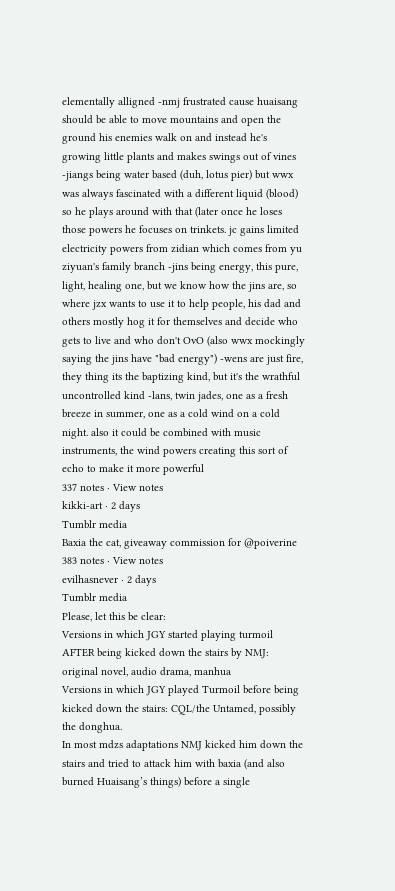elementally alligned -nmj frustrated cause huaisang should be able to move mountains and open the ground his enemies walk on and instead he's growing little plants and makes swings out of vines -jiangs being water based (duh, lotus pier) but wwx was always fascinated with a different liquid (blood) so he plays around with that (later once he loses those powers he focuses on trinkets. jc gains limited electricity powers from zidian which comes from yu ziyuan's family branch -jins being energy, this pure, light, healing one, but we know how the jins are, so where jzx wants to use it to help people, his dad and others mostly hog it for themselves and decide who gets to live and who don't OvO (also wwx mockingly saying the jins have "bad energy") -wens are just fire, they thing its the baptizing kind, but it's the wrathful uncontrolled kind -lans, twin jades, one as a fresh breeze in summer, one as a cold wind on a cold night. also it could be combined with music instruments, the wind powers creating this sort of echo to make it more powerful
337 notes · View notes
kikki-art · 2 days
Tumblr media
Baxia the cat, giveaway commission for @poiverine
383 notes · View notes
evilhasnever · 2 days
Tumblr media
Please, let this be clear:
Versions in which JGY started playing turmoil AFTER being kicked down the stairs by NMJ: original novel, audio drama, manhua
Versions in which JGY played Turmoil before being kicked down the stairs: CQL/the Untamed, possibly the donghua.
In most mdzs adaptations NMJ kicked him down the stairs and tried to attack him with baxia (and also burned Huaisang’s things) before a single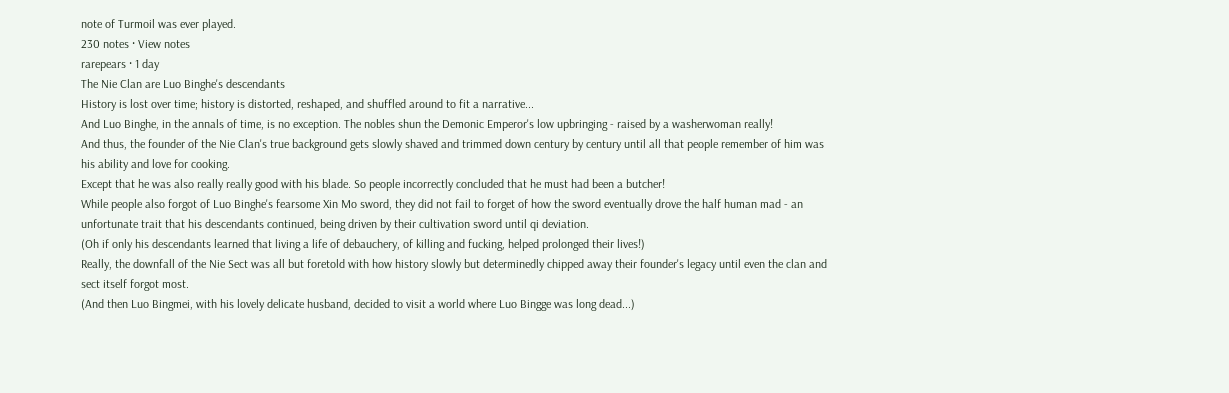note of Turmoil was ever played.
230 notes · View notes
rarepears · 1 day
The Nie Clan are Luo Binghe's descendants
History is lost over time; history is distorted, reshaped, and shuffled around to fit a narrative...
And Luo Binghe, in the annals of time, is no exception. The nobles shun the Demonic Emperor's low upbringing - raised by a washerwoman really!
And thus, the founder of the Nie Clan's true background gets slowly shaved and trimmed down century by century until all that people remember of him was his ability and love for cooking.
Except that he was also really really good with his blade. So people incorrectly concluded that he must had been a butcher!
While people also forgot of Luo Binghe's fearsome Xin Mo sword, they did not fail to forget of how the sword eventually drove the half human mad - an unfortunate trait that his descendants continued, being driven by their cultivation sword until qi deviation.
(Oh if only his descendants learned that living a life of debauchery, of killing and fucking, helped prolonged their lives!)
Really, the downfall of the Nie Sect was all but foretold with how history slowly but determinedly chipped away their founder's legacy until even the clan and sect itself forgot most.
(And then Luo Bingmei, with his lovely delicate husband, decided to visit a world where Luo Bingge was long dead...)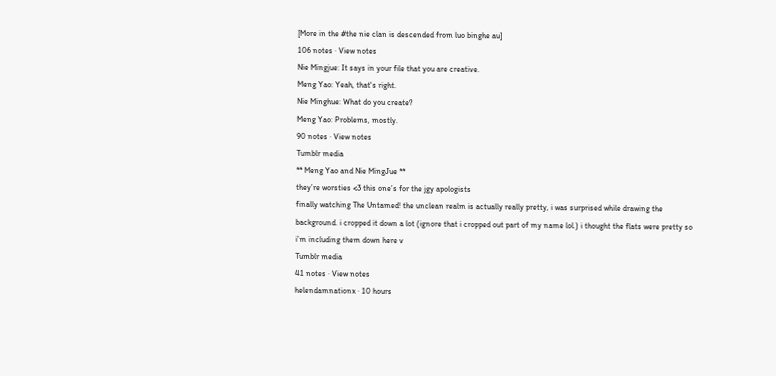[More in the #the nie clan is descended from luo binghe au]
106 notes · View notes
Nie Mingjue: It says in your file that you are creative.
Meng Yao: Yeah, that's right.
Nie Minghue: What do you create?
Meng Yao: Problems, mostly.
90 notes · View notes
Tumblr media
** Meng Yao and Nie MingJue **
they’re worsties <3 this one’s for the jgy apologists
finally watching The Untamed! the unclean realm is actually really pretty, i was surprised while drawing the background. i cropped it down a lot (ignore that i cropped out part of my name lol.) i thought the flats were pretty so i’m including them down here v
Tumblr media
41 notes · View notes
helendamnationx · 10 hours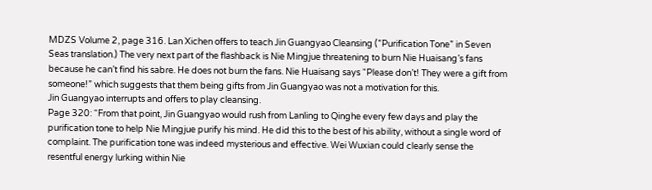MDZS Volume 2, page 316. Lan Xichen offers to teach Jin Guangyao Cleansing (”Purification Tone” in Seven Seas translation.) The very next part of the flashback is Nie Mingjue threatening to burn Nie Huaisang’s fans because he can’t find his sabre. He does not burn the fans. Nie Huaisang says “Please don’t! They were a gift from someone!” which suggests that them being gifts from Jin Guangyao was not a motivation for this.
Jin Guangyao interrupts and offers to play cleansing.
Page 320: “From that point, Jin Guangyao would rush from Lanling to Qinghe every few days and play the purification tone to help Nie Mingjue purify his mind. He did this to the best of his ability, without a single word of complaint. The purification tone was indeed mysterious and effective. Wei Wuxian could clearly sense the resentful energy lurking within Nie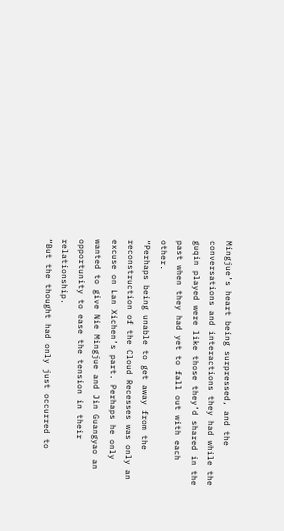Mingjue’s heart being surpressed, and the conversations and interactions they had while the guqin played were like those they’d shared in the past when they had yet to fall out with each other.
“Perhaps being unable to get away from the reconstruction of the Cloud Recesses was only an excuse on Lan Xichen’s part. Perhaps he only wanted to give Nie Mingjue and Jin Guangyao an opportunity to ease the tension in their relationship.
“But the thought had only just occurred to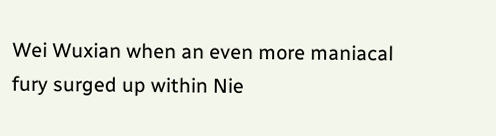Wei Wuxian when an even more maniacal fury surged up within Nie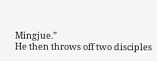Mingjue.”
He then throws off two disciples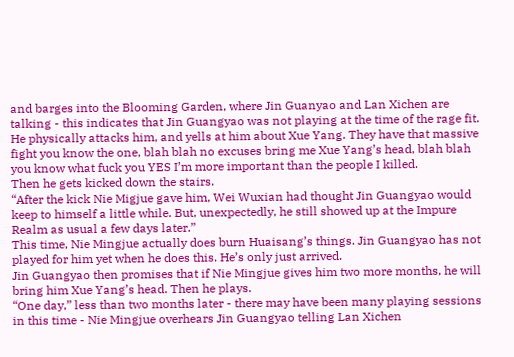and barges into the Blooming Garden, where Jin Guanyao and Lan Xichen are talking - this indicates that Jin Guangyao was not playing at the time of the rage fit.
He physically attacks him, and yells at him about Xue Yang. They have that massive fight you know the one, blah blah no excuses bring me Xue Yang’s head, blah blah you know what fuck you YES I’m more important than the people I killed.
Then he gets kicked down the stairs.
“After the kick Nie Migjue gave him, Wei Wuxian had thought Jin Guangyao would keep to himself a little while. But, unexpectedly, he still showed up at the Impure Realm as usual a few days later.”
This time, Nie Mingjue actually does burn Huaisang’s things. Jin Guangyao has not played for him yet when he does this. He’s only just arrived.
Jin Guangyao then promises that if Nie Mingjue gives him two more months, he will bring him Xue Yang’s head. Then he plays.
“One day,” less than two months later - there may have been many playing sessions in this time - Nie Mingjue overhears Jin Guangyao telling Lan Xichen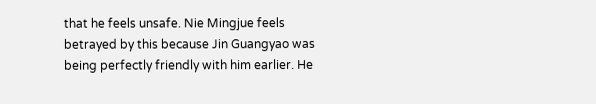that he feels unsafe. Nie Mingjue feels betrayed by this because Jin Guangyao was being perfectly friendly with him earlier. He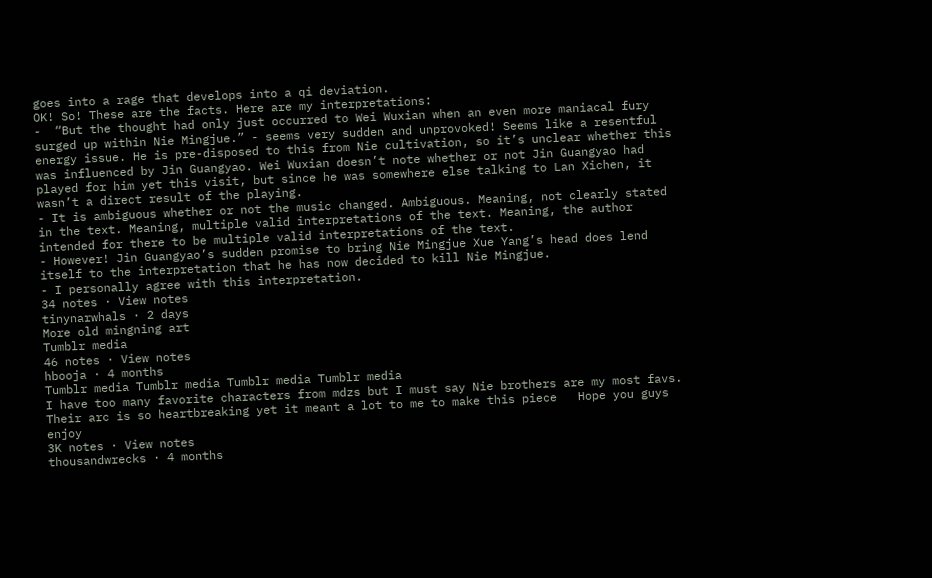goes into a rage that develops into a qi deviation.
OK! So! These are the facts. Here are my interpretations:
-  “But the thought had only just occurred to Wei Wuxian when an even more maniacal fury surged up within Nie Mingjue.” - seems very sudden and unprovoked! Seems like a resentful energy issue. He is pre-disposed to this from Nie cultivation, so it’s unclear whether this was influenced by Jin Guangyao. Wei Wuxian doesn’t note whether or not Jin Guangyao had played for him yet this visit, but since he was somewhere else talking to Lan Xichen, it wasn’t a direct result of the playing.
- It is ambiguous whether or not the music changed. Ambiguous. Meaning, not clearly stated in the text. Meaning, multiple valid interpretations of the text. Meaning, the author intended for there to be multiple valid interpretations of the text.
- However! Jin Guangyao’s sudden promise to bring Nie Mingjue Xue Yang’s head does lend itself to the interpretation that he has now decided to kill Nie Mingjue.
- I personally agree with this interpretation.
34 notes · View notes
tinynarwhals · 2 days
More old mingning art
Tumblr media
46 notes · View notes
hbooja · 4 months
Tumblr media Tumblr media Tumblr media Tumblr media
I have too many favorite characters from mdzs but I must say Nie brothers are my most favs. Their arc is so heartbreaking yet it meant a lot to me to make this piece   Hope you guys enjoy
3K notes · View notes
thousandwrecks · 4 months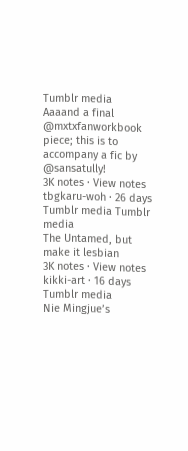Tumblr media
Aaaand a final @mxtxfanworkbook piece; this is to accompany a fic by @sansatully!
3K notes · View notes
tbgkaru-woh · 26 days
Tumblr media Tumblr media
The Untamed, but make it lesbian
3K notes · View notes
kikki-art · 16 days
Tumblr media
Nie Mingjue’s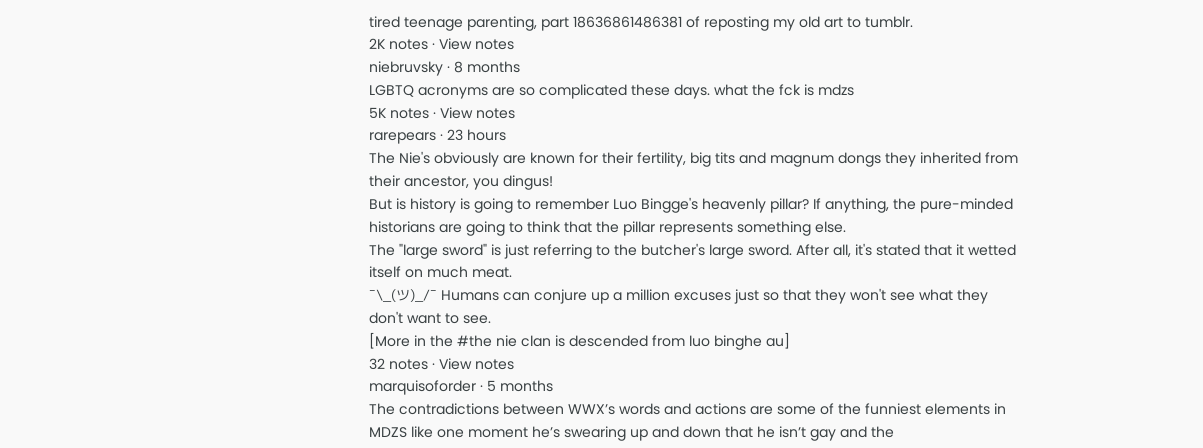tired teenage parenting, part 18636861486381 of reposting my old art to tumblr.
2K notes · View notes
niebruvsky · 8 months
LGBTQ acronyms are so complicated these days. what the fck is mdzs
5K notes · View notes
rarepears · 23 hours
The Nie's obviously are known for their fertility, big tits and magnum dongs they inherited from their ancestor, you dingus!
But is history is going to remember Luo Bingge's heavenly pillar? If anything, the pure-minded historians are going to think that the pillar represents something else.
The "large sword" is just referring to the butcher's large sword. After all, it's stated that it wetted itself on much meat.
¯\_(ツ)_/¯ Humans can conjure up a million excuses just so that they won't see what they don't want to see.
[More in the #the nie clan is descended from luo binghe au]
32 notes · View notes
marquisoforder · 5 months
The contradictions between WWX’s words and actions are some of the funniest elements in MDZS like one moment he’s swearing up and down that he isn’t gay and the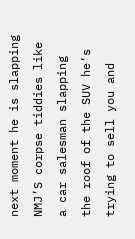next moment he is slapping NMJ’S corpse tiddies like a car salesman slapping the roof of the SUV he’s trying to sell you and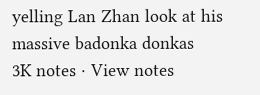yelling Lan Zhan look at his massive badonka donkas
3K notes · View notes